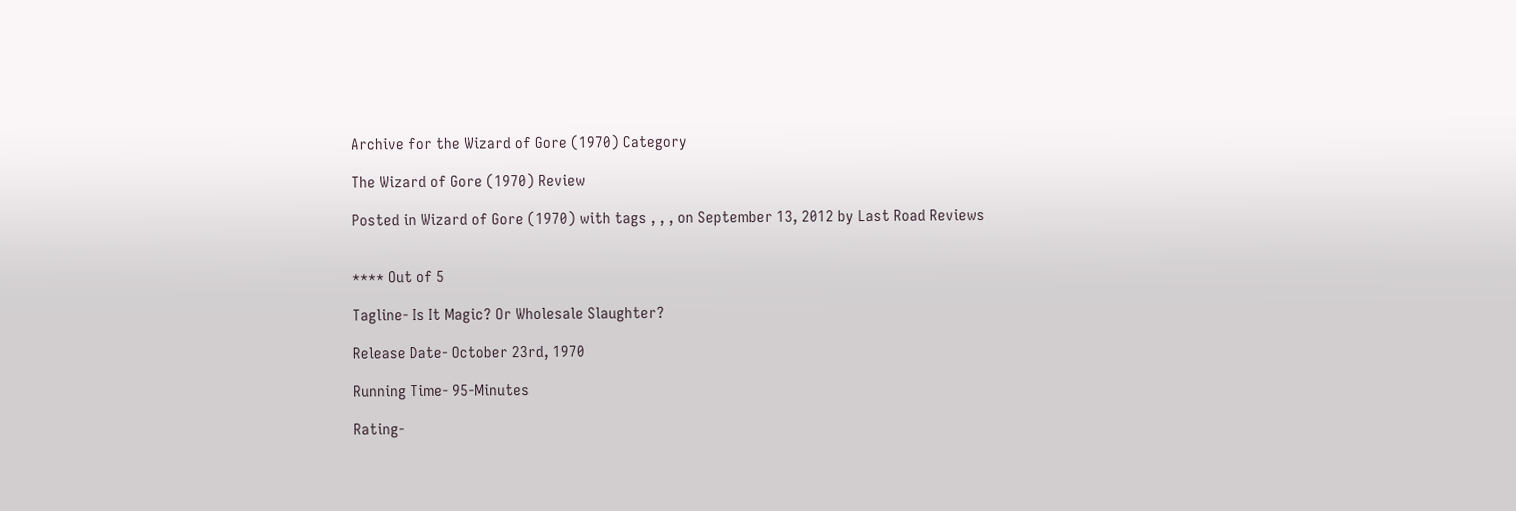Archive for the Wizard of Gore (1970) Category

The Wizard of Gore (1970) Review

Posted in Wizard of Gore (1970) with tags , , , on September 13, 2012 by Last Road Reviews


**** Out of 5

Tagline- Is It Magic? Or Wholesale Slaughter?

Release Date- October 23rd, 1970

Running Time- 95-Minutes

Rating-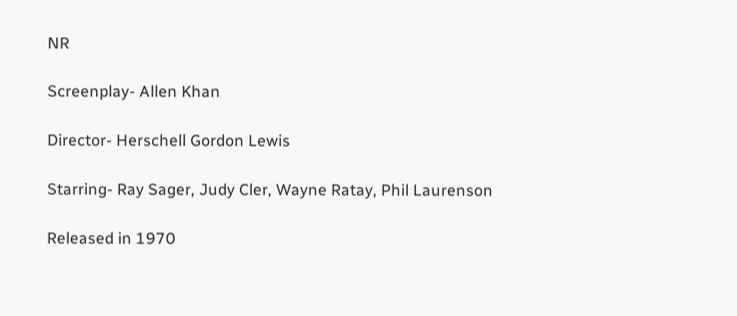NR

Screenplay- Allen Khan

Director- Herschell Gordon Lewis

Starring- Ray Sager, Judy Cler, Wayne Ratay, Phil Laurenson

Released in 1970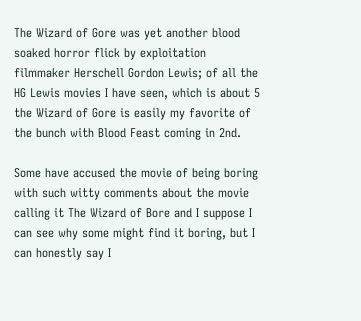The Wizard of Gore was yet another blood soaked horror flick by exploitation filmmaker Herschell Gordon Lewis; of all the HG Lewis movies I have seen, which is about 5 the Wizard of Gore is easily my favorite of the bunch with Blood Feast coming in 2nd.

Some have accused the movie of being boring with such witty comments about the movie calling it The Wizard of Bore and I suppose I can see why some might find it boring, but I can honestly say I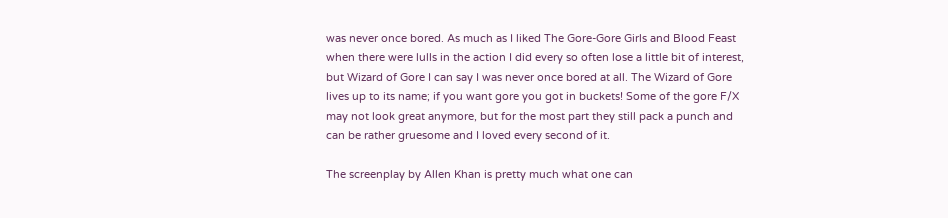was never once bored. As much as I liked The Gore-Gore Girls and Blood Feast when there were lulls in the action I did every so often lose a little bit of interest, but Wizard of Gore I can say I was never once bored at all. The Wizard of Gore lives up to its name; if you want gore you got in buckets! Some of the gore F/X may not look great anymore, but for the most part they still pack a punch and can be rather gruesome and I loved every second of it.

The screenplay by Allen Khan is pretty much what one can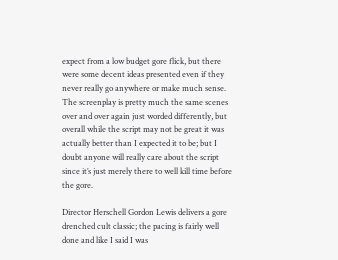expect from a low budget gore flick, but there were some decent ideas presented even if they never really go anywhere or make much sense. The screenplay is pretty much the same scenes over and over again just worded differently, but overall while the script may not be great it was actually better than I expected it to be; but I doubt anyone will really care about the script since it’s just merely there to well kill time before the gore.

Director Herschell Gordon Lewis delivers a gore drenched cult classic; the pacing is fairly well done and like I said I was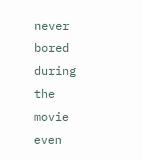never bored during the movie even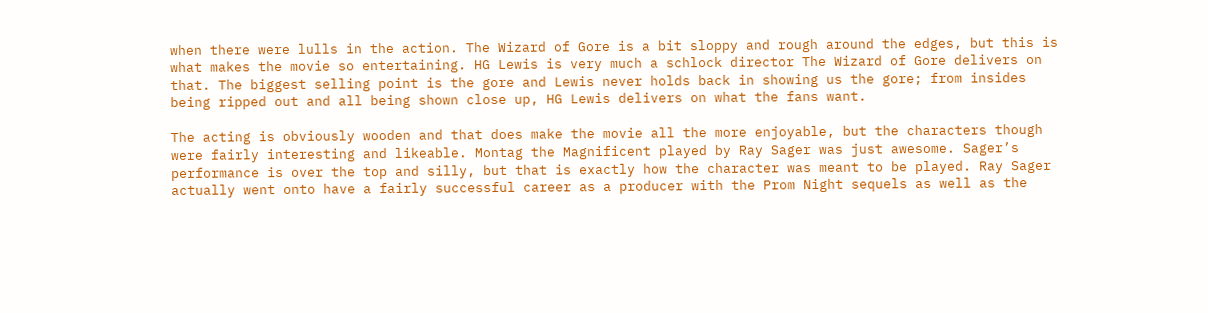when there were lulls in the action. The Wizard of Gore is a bit sloppy and rough around the edges, but this is what makes the movie so entertaining. HG Lewis is very much a schlock director The Wizard of Gore delivers on that. The biggest selling point is the gore and Lewis never holds back in showing us the gore; from insides being ripped out and all being shown close up, HG Lewis delivers on what the fans want.

The acting is obviously wooden and that does make the movie all the more enjoyable, but the characters though were fairly interesting and likeable. Montag the Magnificent played by Ray Sager was just awesome. Sager’s performance is over the top and silly, but that is exactly how the character was meant to be played. Ray Sager actually went onto have a fairly successful career as a producer with the Prom Night sequels as well as the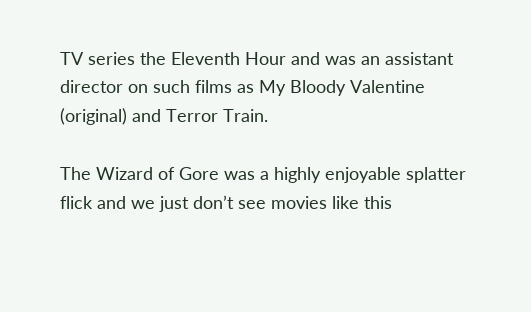TV series the Eleventh Hour and was an assistant director on such films as My Bloody Valentine (original) and Terror Train.

The Wizard of Gore was a highly enjoyable splatter flick and we just don’t see movies like this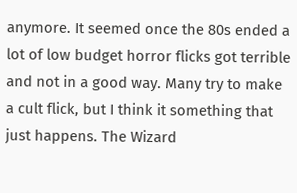anymore. It seemed once the 80s ended a lot of low budget horror flicks got terrible and not in a good way. Many try to make a cult flick, but I think it something that just happens. The Wizard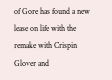of Gore has found a new lease on life with the remake with Crispin Glover and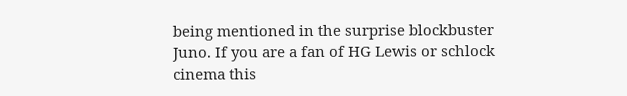being mentioned in the surprise blockbuster Juno. If you are a fan of HG Lewis or schlock cinema this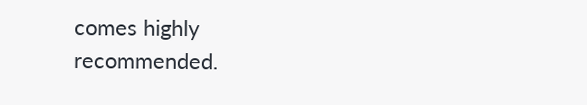comes highly recommended.